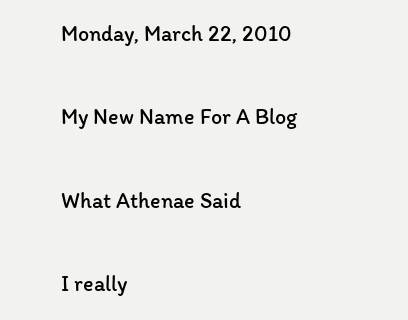Monday, March 22, 2010

My New Name For A Blog

What Athenae Said

I really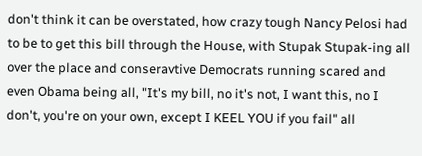don't think it can be overstated, how crazy tough Nancy Pelosi had to be to get this bill through the House, with Stupak Stupak-ing all over the place and conseravtive Democrats running scared and even Obama being all, "It's my bill, no it's not, I want this, no I don't, you're on your own, except I KEEL YOU if you fail" all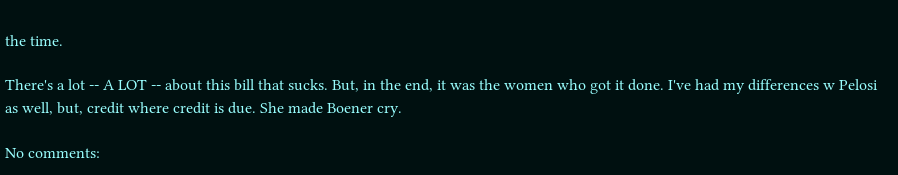the time.

There's a lot -- A LOT -- about this bill that sucks. But, in the end, it was the women who got it done. I've had my differences w Pelosi as well, but, credit where credit is due. She made Boener cry.

No comments: